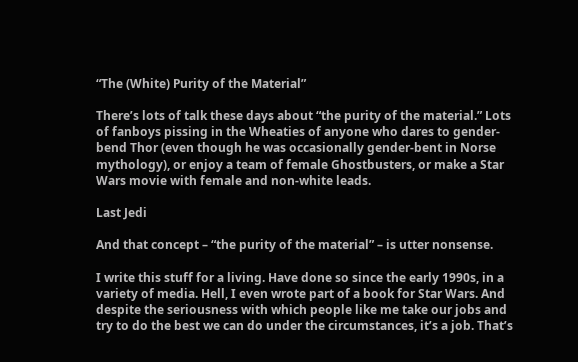“The (White) Purity of the Material”

There’s lots of talk these days about “the purity of the material.” Lots of fanboys pissing in the Wheaties of anyone who dares to gender-bend Thor (even though he was occasionally gender-bent in Norse mythology), or enjoy a team of female Ghostbusters, or make a Star Wars movie with female and non-white leads.

Last Jedi

And that concept – “the purity of the material” – is utter nonsense.

I write this stuff for a living. Have done so since the early 1990s, in a variety of media. Hell, I even wrote part of a book for Star Wars. And despite the seriousness with which people like me take our jobs and try to do the best we can do under the circumstances, it’s a job. That’s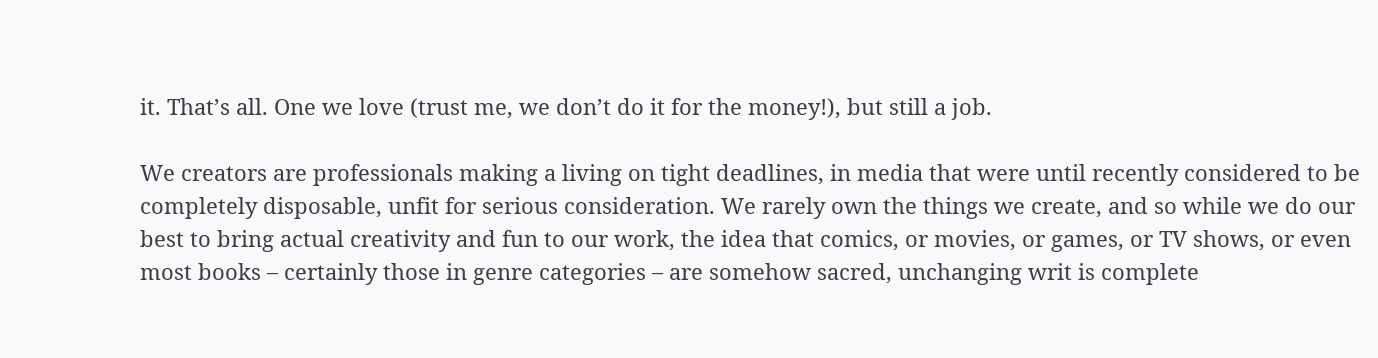it. That’s all. One we love (trust me, we don’t do it for the money!), but still a job.

We creators are professionals making a living on tight deadlines, in media that were until recently considered to be completely disposable, unfit for serious consideration. We rarely own the things we create, and so while we do our best to bring actual creativity and fun to our work, the idea that comics, or movies, or games, or TV shows, or even most books – certainly those in genre categories – are somehow sacred, unchanging writ is complete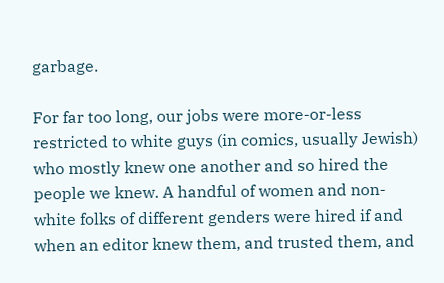garbage.

For far too long, our jobs were more-or-less restricted to white guys (in comics, usually Jewish) who mostly knew one another and so hired the people we knew. A handful of women and non-white folks of different genders were hired if and when an editor knew them, and trusted them, and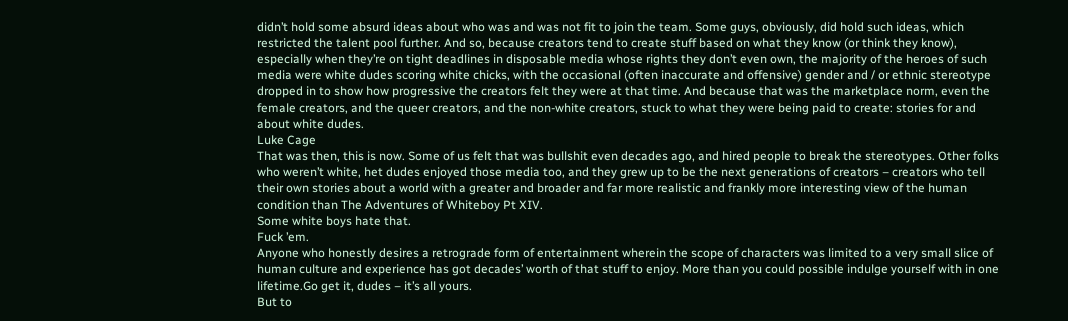didn’t hold some absurd ideas about who was and was not fit to join the team. Some guys, obviously, did hold such ideas, which restricted the talent pool further. And so, because creators tend to create stuff based on what they know (or think they know), especially when they’re on tight deadlines in disposable media whose rights they don’t even own, the majority of the heroes of such media were white dudes scoring white chicks, with the occasional (often inaccurate and offensive) gender and / or ethnic stereotype dropped in to show how progressive the creators felt they were at that time. And because that was the marketplace norm, even the female creators, and the queer creators, and the non-white creators, stuck to what they were being paid to create: stories for and about white dudes.
Luke Cage
That was then, this is now. Some of us felt that was bullshit even decades ago, and hired people to break the stereotypes. Other folks who weren’t white, het dudes enjoyed those media too, and they grew up to be the next generations of creators – creators who tell their own stories about a world with a greater and broader and far more realistic and frankly more interesting view of the human condition than The Adventures of Whiteboy Pt XIV.
Some white boys hate that.
Fuck ’em.
Anyone who honestly desires a retrograde form of entertainment wherein the scope of characters was limited to a very small slice of human culture and experience has got decades’ worth of that stuff to enjoy. More than you could possible indulge yourself with in one lifetime.Go get it, dudes – it’s all yours.
But to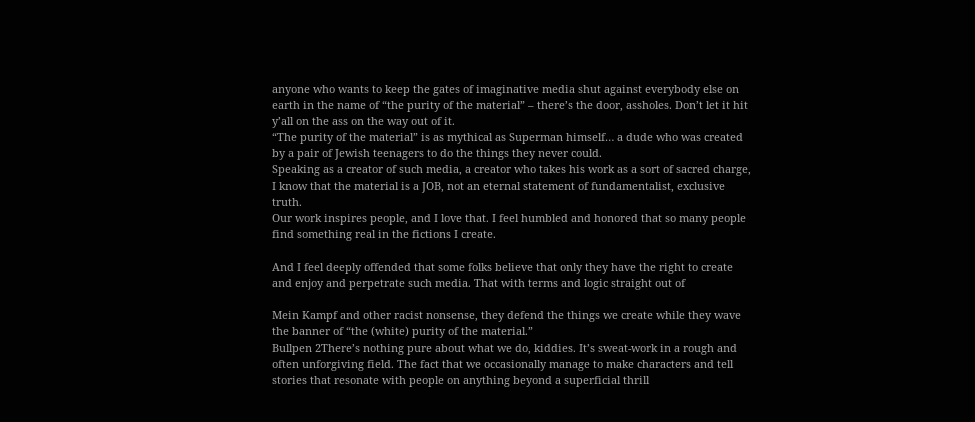anyone who wants to keep the gates of imaginative media shut against everybody else on earth in the name of “the purity of the material” – there’s the door, assholes. Don’t let it hit y’all on the ass on the way out of it.
“The purity of the material” is as mythical as Superman himself… a dude who was created by a pair of Jewish teenagers to do the things they never could.
Speaking as a creator of such media, a creator who takes his work as a sort of sacred charge, I know that the material is a JOB, not an eternal statement of fundamentalist, exclusive truth.
Our work inspires people, and I love that. I feel humbled and honored that so many people find something real in the fictions I create.

And I feel deeply offended that some folks believe that only they have the right to create and enjoy and perpetrate such media. That with terms and logic straight out of

Mein Kampf and other racist nonsense, they defend the things we create while they wave the banner of “the (white) purity of the material.”
Bullpen 2There’s nothing pure about what we do, kiddies. It’s sweat-work in a rough and often unforgiving field. The fact that we occasionally manage to make characters and tell stories that resonate with people on anything beyond a superficial thrill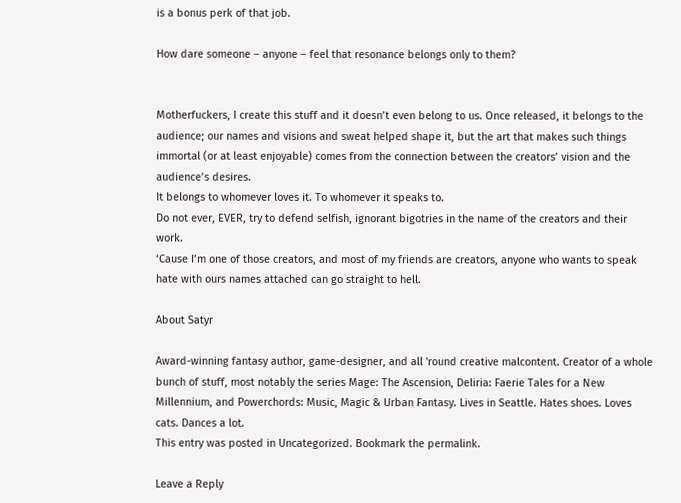is a bonus perk of that job.

How dare someone – anyone – feel that resonance belongs only to them?


Motherfuckers, I create this stuff and it doesn’t even belong to us. Once released, it belongs to the audience; our names and visions and sweat helped shape it, but the art that makes such things immortal (or at least enjoyable) comes from the connection between the creators’ vision and the audience’s desires.
It belongs to whomever loves it. To whomever it speaks to.
Do not ever, EVER, try to defend selfish, ignorant bigotries in the name of the creators and their work.
‘Cause I’m one of those creators, and most of my friends are creators, anyone who wants to speak hate with ours names attached can go straight to hell.

About Satyr

Award-winning fantasy author, game-designer, and all 'round creative malcontent. Creator of a whole bunch of stuff, most notably the series Mage: The Ascension, Deliria: Faerie Tales for a New Millennium, and Powerchords: Music, Magic & Urban Fantasy. Lives in Seattle. Hates shoes. Loves cats. Dances a lot.
This entry was posted in Uncategorized. Bookmark the permalink.

Leave a Reply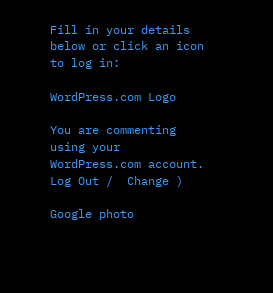Fill in your details below or click an icon to log in:

WordPress.com Logo

You are commenting using your WordPress.com account. Log Out /  Change )

Google photo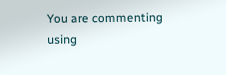You are commenting using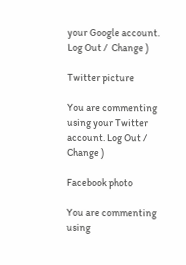your Google account. Log Out /  Change )

Twitter picture

You are commenting using your Twitter account. Log Out /  Change )

Facebook photo

You are commenting using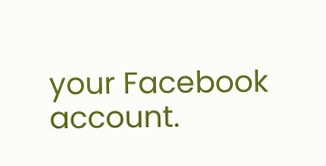your Facebook account.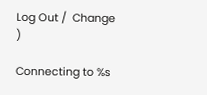Log Out /  Change )

Connecting to %s